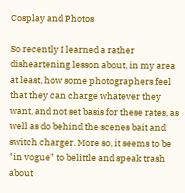Cosplay and Photos

So recently I learned a rather disheartening lesson about, in my area at least, how some photographers feel that they can charge whatever they want, and not set basis for these rates, as well as do behind the scenes bait and switch charger. More so, it seems to be "in vogue" to belittle and speak trash about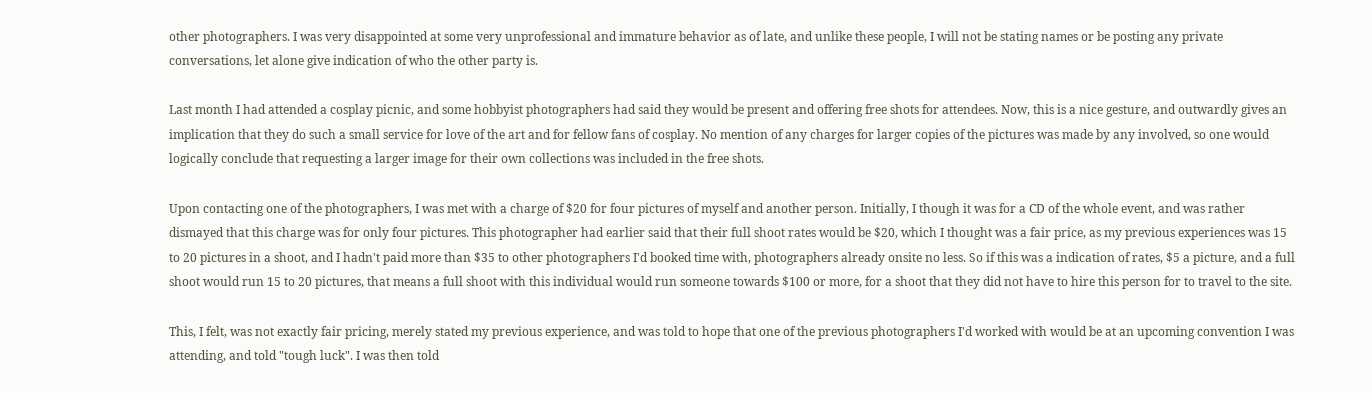other photographers. I was very disappointed at some very unprofessional and immature behavior as of late, and unlike these people, I will not be stating names or be posting any private conversations, let alone give indication of who the other party is.

Last month I had attended a cosplay picnic, and some hobbyist photographers had said they would be present and offering free shots for attendees. Now, this is a nice gesture, and outwardly gives an implication that they do such a small service for love of the art and for fellow fans of cosplay. No mention of any charges for larger copies of the pictures was made by any involved, so one would logically conclude that requesting a larger image for their own collections was included in the free shots.

Upon contacting one of the photographers, I was met with a charge of $20 for four pictures of myself and another person. Initially, I though it was for a CD of the whole event, and was rather dismayed that this charge was for only four pictures. This photographer had earlier said that their full shoot rates would be $20, which I thought was a fair price, as my previous experiences was 15 to 20 pictures in a shoot, and I hadn't paid more than $35 to other photographers I'd booked time with, photographers already onsite no less. So if this was a indication of rates, $5 a picture, and a full shoot would run 15 to 20 pictures, that means a full shoot with this individual would run someone towards $100 or more, for a shoot that they did not have to hire this person for to travel to the site.

This, I felt, was not exactly fair pricing, merely stated my previous experience, and was told to hope that one of the previous photographers I'd worked with would be at an upcoming convention I was attending, and told "tough luck". I was then told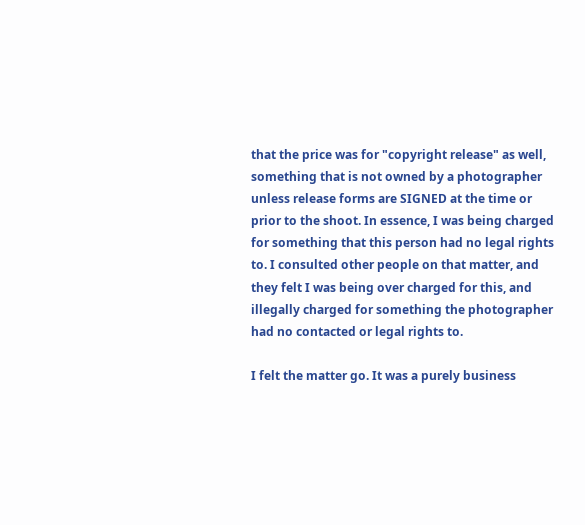that the price was for "copyright release" as well, something that is not owned by a photographer unless release forms are SIGNED at the time or prior to the shoot. In essence, I was being charged for something that this person had no legal rights to. I consulted other people on that matter, and they felt I was being over charged for this, and illegally charged for something the photographer had no contacted or legal rights to.

I felt the matter go. It was a purely business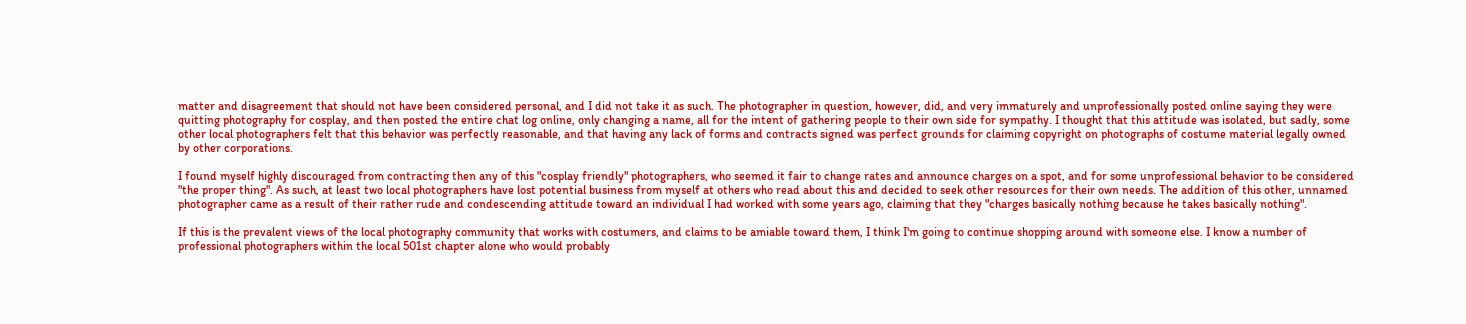matter and disagreement that should not have been considered personal, and I did not take it as such. The photographer in question, however, did, and very immaturely and unprofessionally posted online saying they were quitting photography for cosplay, and then posted the entire chat log online, only changing a name, all for the intent of gathering people to their own side for sympathy. I thought that this attitude was isolated, but sadly, some other local photographers felt that this behavior was perfectly reasonable, and that having any lack of forms and contracts signed was perfect grounds for claiming copyright on photographs of costume material legally owned by other corporations.

I found myself highly discouraged from contracting then any of this "cosplay friendly" photographers, who seemed it fair to change rates and announce charges on a spot, and for some unprofessional behavior to be considered "the proper thing". As such, at least two local photographers have lost potential business from myself at others who read about this and decided to seek other resources for their own needs. The addition of this other, unnamed photographer came as a result of their rather rude and condescending attitude toward an individual I had worked with some years ago, claiming that they "charges basically nothing because he takes basically nothing".

If this is the prevalent views of the local photography community that works with costumers, and claims to be amiable toward them, I think I'm going to continue shopping around with someone else. I know a number of professional photographers within the local 501st chapter alone who would probably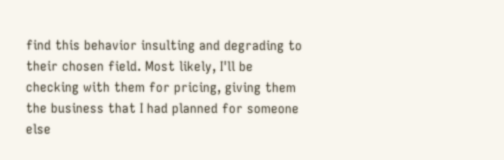find this behavior insulting and degrading to their chosen field. Most likely, I'll be checking with them for pricing, giving them the business that I had planned for someone else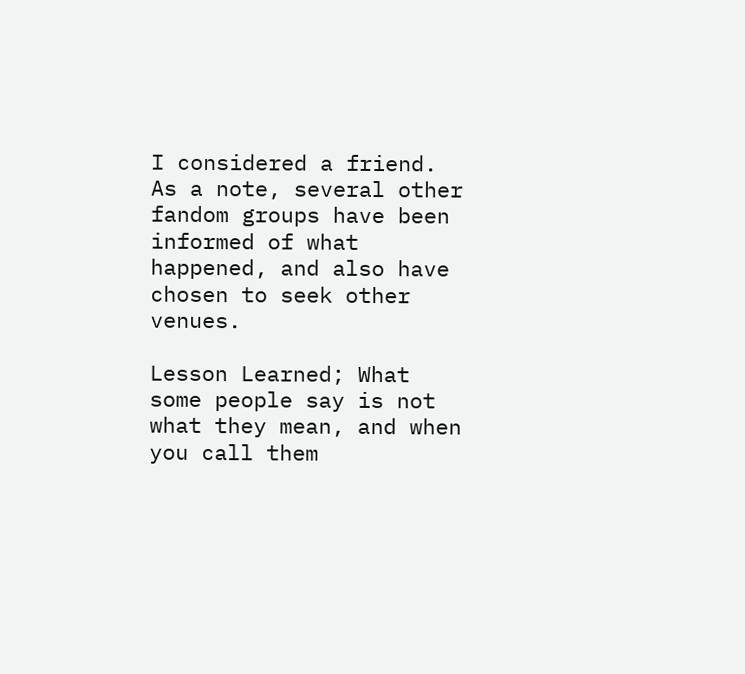I considered a friend. As a note, several other fandom groups have been informed of what happened, and also have chosen to seek other venues.

Lesson Learned; What some people say is not what they mean, and when you call them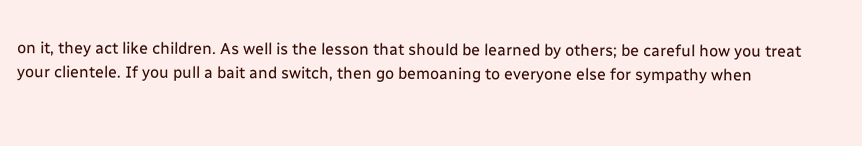on it, they act like children. As well is the lesson that should be learned by others; be careful how you treat your clientele. If you pull a bait and switch, then go bemoaning to everyone else for sympathy when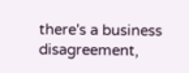there's a business disagreement,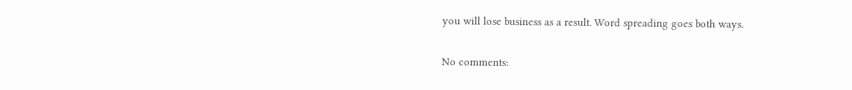you will lose business as a result. Word spreading goes both ways.

No comments: